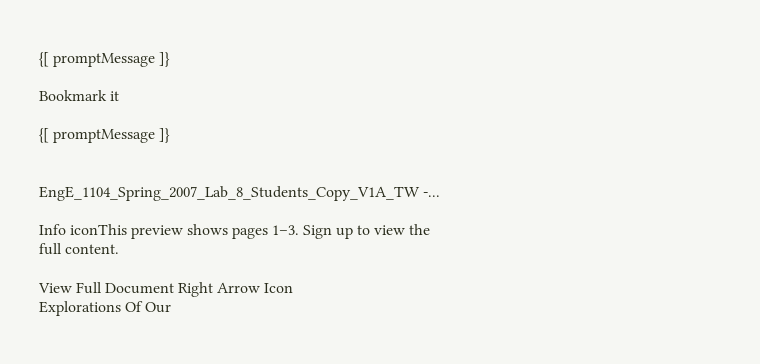{[ promptMessage ]}

Bookmark it

{[ promptMessage ]}


EngE_1104_Spring_2007_Lab_8_Students_Copy_V1A_TW -...

Info iconThis preview shows pages 1–3. Sign up to view the full content.

View Full Document Right Arrow Icon
Explorations Of Our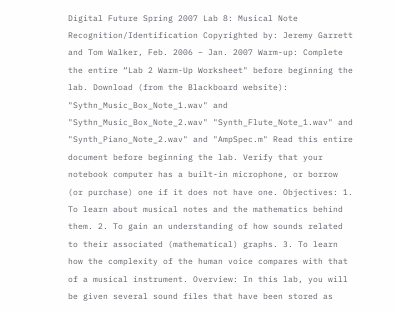Digital Future Spring 2007 Lab 8: Musical Note Recognition/Identification Copyrighted by: Jeremy Garrett and Tom Walker, Feb. 2006 – Jan. 2007 Warm-up: Complete the entire “Lab 2 Warm-Up Worksheet" before beginning the lab. Download (from the Blackboard website): "Sythn_Music_Box_Note_1.wav" and "Sythn_Music_Box_Note_2.wav" "Synth_Flute_Note_1.wav" and "Synth_Piano_Note_2.wav" and "AmpSpec.m" Read this entire document before beginning the lab. Verify that your notebook computer has a built-in microphone, or borrow (or purchase) one if it does not have one. Objectives: 1. To learn about musical notes and the mathematics behind them. 2. To gain an understanding of how sounds related to their associated (mathematical) graphs. 3. To learn how the complexity of the human voice compares with that of a musical instrument. Overview: In this lab, you will be given several sound files that have been stored as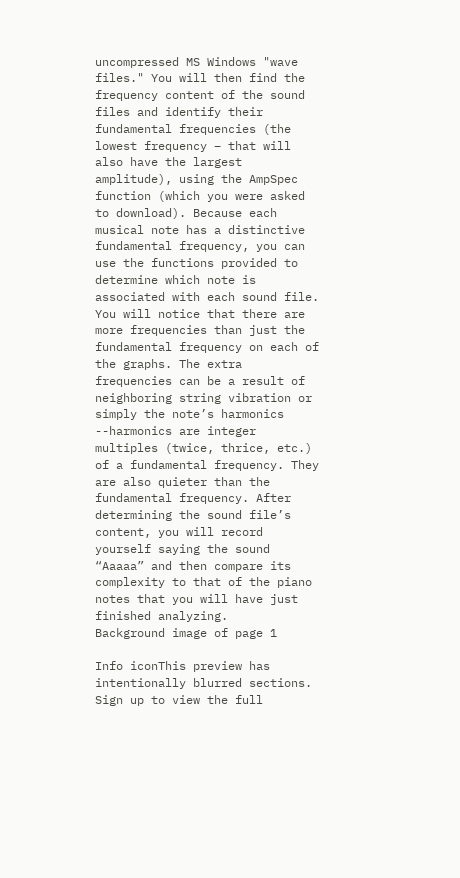uncompressed MS Windows "wave files." You will then find the frequency content of the sound files and identify their fundamental frequencies (the lowest frequency – that will also have the largest amplitude), using the AmpSpec function (which you were asked to download). Because each musical note has a distinctive fundamental frequency, you can use the functions provided to determine which note is associated with each sound file. You will notice that there are more frequencies than just the fundamental frequency on each of the graphs. The extra frequencies can be a result of neighboring string vibration or simply the note’s harmonics --harmonics are integer multiples (twice, thrice, etc.) of a fundamental frequency. They are also quieter than the fundamental frequency. After determining the sound file’s content, you will record yourself saying the sound “Aaaaa” and then compare its complexity to that of the piano notes that you will have just finished analyzing.
Background image of page 1

Info iconThis preview has intentionally blurred sections. Sign up to view the full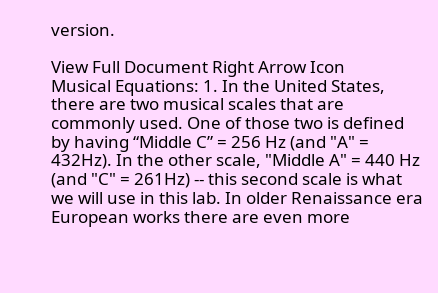version.

View Full Document Right Arrow Icon
Musical Equations: 1. In the United States, there are two musical scales that are commonly used. One of those two is defined by having “Middle C” = 256 Hz (and "A" = 432Hz). In the other scale, "Middle A" = 440 Hz (and "C" = 261Hz) -- this second scale is what we will use in this lab. In older Renaissance era European works there are even more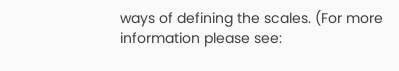ways of defining the scales. (For more information please see: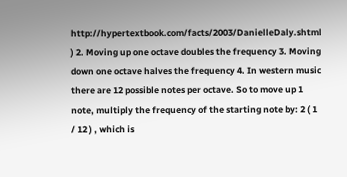http://hypertextbook.com/facts/2003/DanielleDaly.shtml ) 2. Moving up one octave doubles the frequency 3. Moving down one octave halves the frequency 4. In western music there are 12 possible notes per octave. So to move up 1 note, multiply the frequency of the starting note by: 2 ( 1 / 12 ) , which is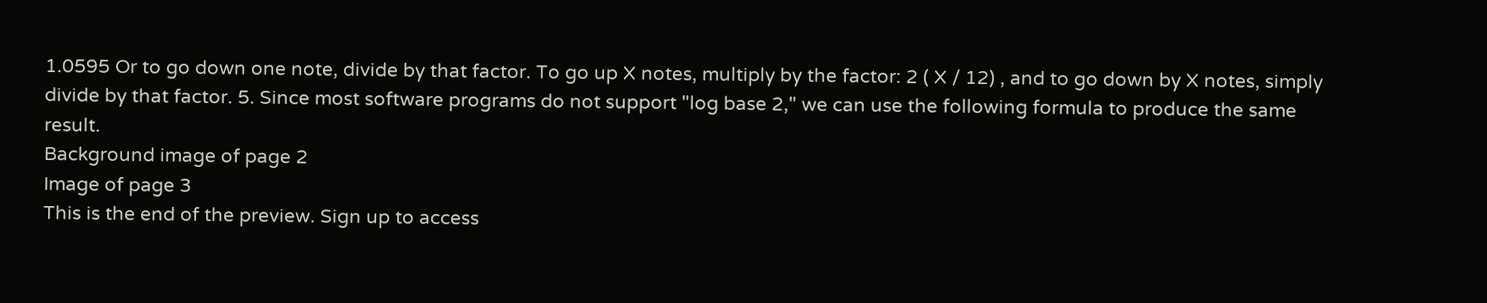1.0595 Or to go down one note, divide by that factor. To go up X notes, multiply by the factor: 2 ( X / 12) , and to go down by X notes, simply divide by that factor. 5. Since most software programs do not support "log base 2," we can use the following formula to produce the same result.
Background image of page 2
Image of page 3
This is the end of the preview. Sign up to access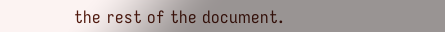the rest of the document.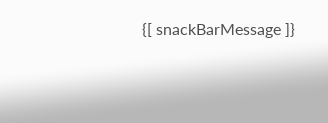{[ snackBarMessage ]}